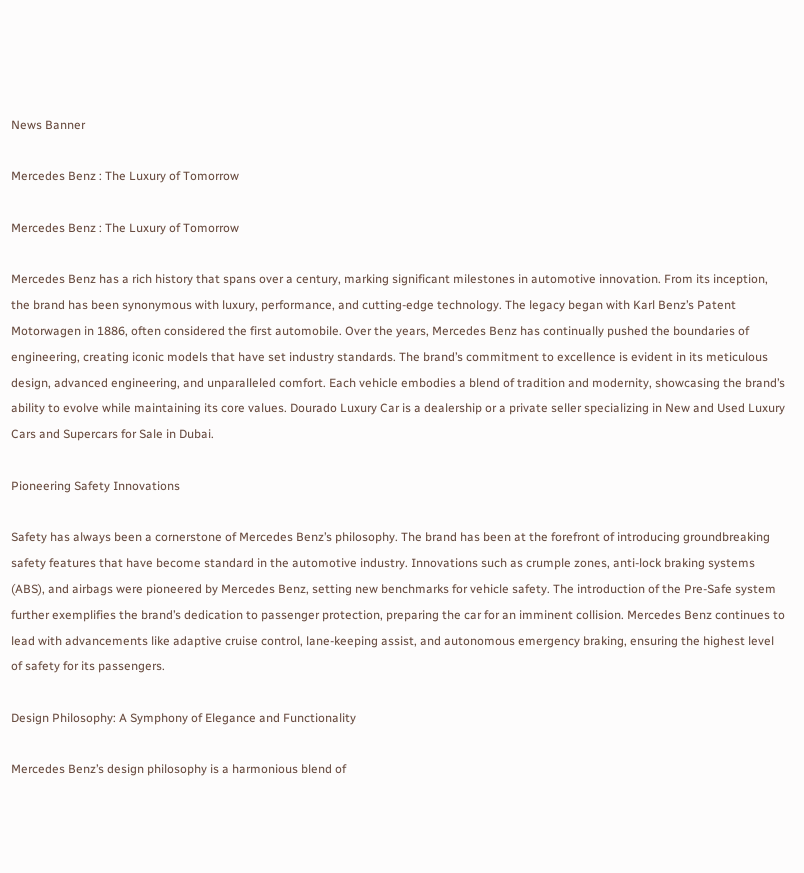News Banner

Mercedes Benz : The Luxury of Tomorrow

Mercedes Benz : The Luxury of Tomorrow

Mercedes Benz has a rich history that spans over a century, marking significant milestones in automotive innovation. From its inception, the brand has been synonymous with luxury, performance, and cutting-edge technology. The legacy began with Karl Benz’s Patent Motorwagen in 1886, often considered the first automobile. Over the years, Mercedes Benz has continually pushed the boundaries of engineering, creating iconic models that have set industry standards. The brand’s commitment to excellence is evident in its meticulous design, advanced engineering, and unparalleled comfort. Each vehicle embodies a blend of tradition and modernity, showcasing the brand’s ability to evolve while maintaining its core values. Dourado Luxury Car is a dealership or a private seller specializing in New and Used Luxury Cars and Supercars for Sale in Dubai.

Pioneering Safety Innovations

Safety has always been a cornerstone of Mercedes Benz’s philosophy. The brand has been at the forefront of introducing groundbreaking safety features that have become standard in the automotive industry. Innovations such as crumple zones, anti-lock braking systems (ABS), and airbags were pioneered by Mercedes Benz, setting new benchmarks for vehicle safety. The introduction of the Pre-Safe system further exemplifies the brand’s dedication to passenger protection, preparing the car for an imminent collision. Mercedes Benz continues to lead with advancements like adaptive cruise control, lane-keeping assist, and autonomous emergency braking, ensuring the highest level of safety for its passengers.

Design Philosophy: A Symphony of Elegance and Functionality

Mercedes Benz’s design philosophy is a harmonious blend of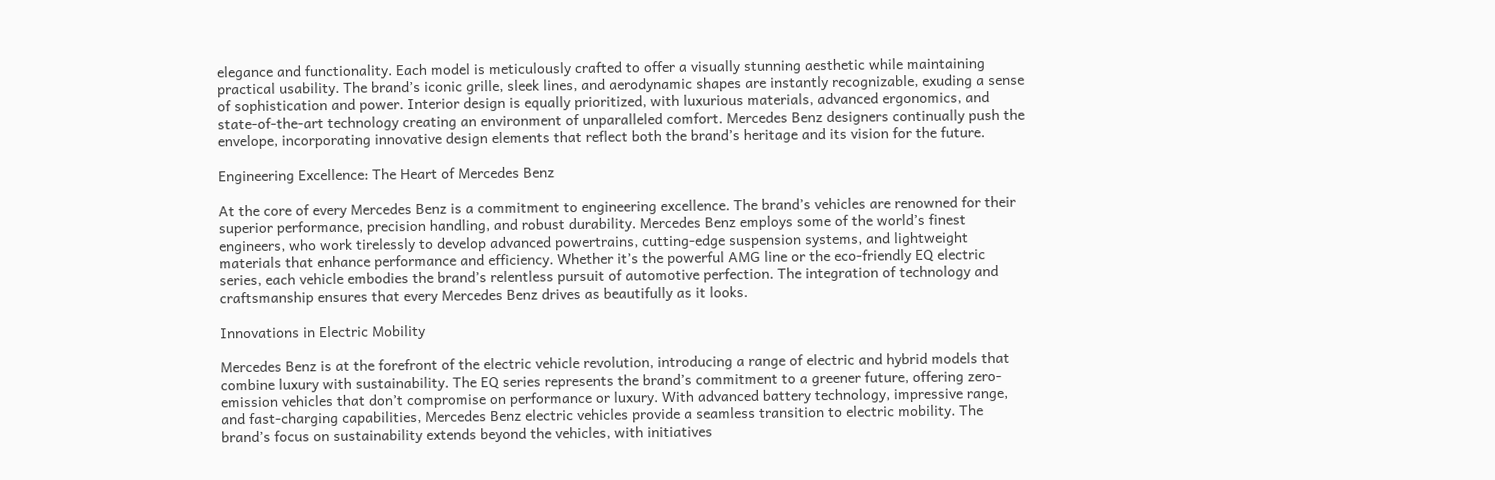elegance and functionality. Each model is meticulously crafted to offer a visually stunning aesthetic while maintaining practical usability. The brand’s iconic grille, sleek lines, and aerodynamic shapes are instantly recognizable, exuding a sense of sophistication and power. Interior design is equally prioritized, with luxurious materials, advanced ergonomics, and state-of-the-art technology creating an environment of unparalleled comfort. Mercedes Benz designers continually push the envelope, incorporating innovative design elements that reflect both the brand’s heritage and its vision for the future.

Engineering Excellence: The Heart of Mercedes Benz

At the core of every Mercedes Benz is a commitment to engineering excellence. The brand’s vehicles are renowned for their superior performance, precision handling, and robust durability. Mercedes Benz employs some of the world’s finest engineers, who work tirelessly to develop advanced powertrains, cutting-edge suspension systems, and lightweight materials that enhance performance and efficiency. Whether it’s the powerful AMG line or the eco-friendly EQ electric series, each vehicle embodies the brand’s relentless pursuit of automotive perfection. The integration of technology and craftsmanship ensures that every Mercedes Benz drives as beautifully as it looks.

Innovations in Electric Mobility

Mercedes Benz is at the forefront of the electric vehicle revolution, introducing a range of electric and hybrid models that combine luxury with sustainability. The EQ series represents the brand’s commitment to a greener future, offering zero-emission vehicles that don’t compromise on performance or luxury. With advanced battery technology, impressive range, and fast-charging capabilities, Mercedes Benz electric vehicles provide a seamless transition to electric mobility. The brand’s focus on sustainability extends beyond the vehicles, with initiatives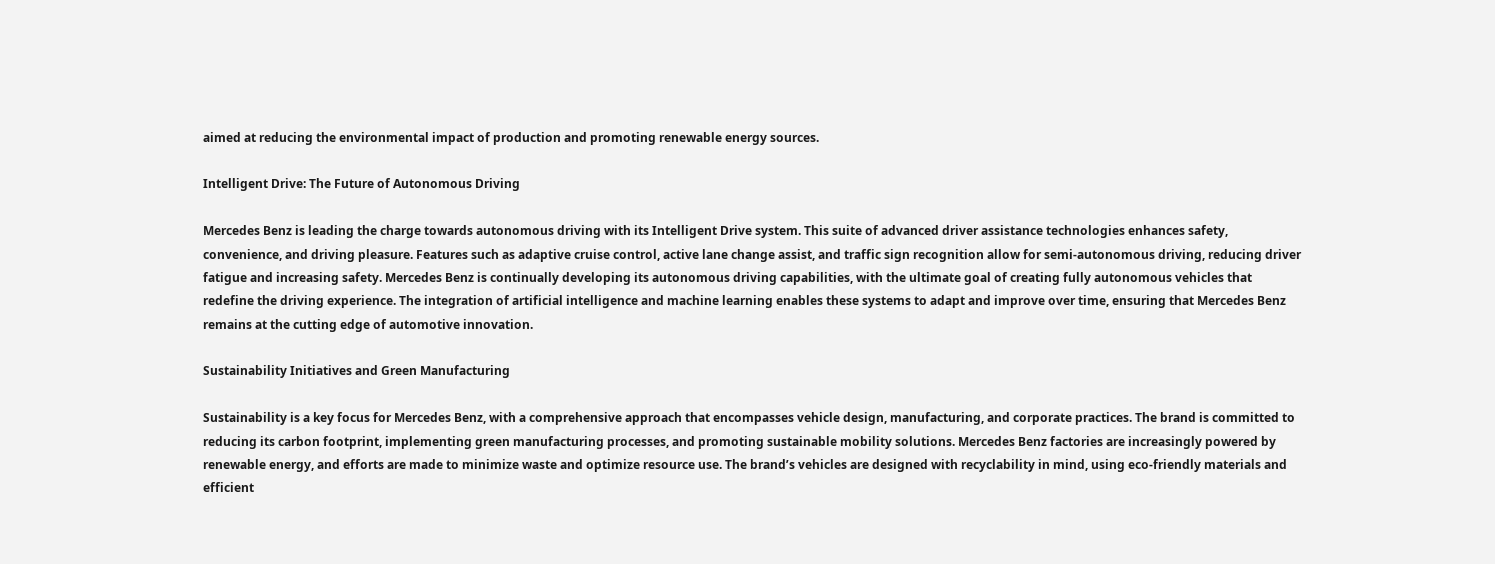aimed at reducing the environmental impact of production and promoting renewable energy sources.

Intelligent Drive: The Future of Autonomous Driving

Mercedes Benz is leading the charge towards autonomous driving with its Intelligent Drive system. This suite of advanced driver assistance technologies enhances safety, convenience, and driving pleasure. Features such as adaptive cruise control, active lane change assist, and traffic sign recognition allow for semi-autonomous driving, reducing driver fatigue and increasing safety. Mercedes Benz is continually developing its autonomous driving capabilities, with the ultimate goal of creating fully autonomous vehicles that redefine the driving experience. The integration of artificial intelligence and machine learning enables these systems to adapt and improve over time, ensuring that Mercedes Benz remains at the cutting edge of automotive innovation.

Sustainability Initiatives and Green Manufacturing

Sustainability is a key focus for Mercedes Benz, with a comprehensive approach that encompasses vehicle design, manufacturing, and corporate practices. The brand is committed to reducing its carbon footprint, implementing green manufacturing processes, and promoting sustainable mobility solutions. Mercedes Benz factories are increasingly powered by renewable energy, and efforts are made to minimize waste and optimize resource use. The brand’s vehicles are designed with recyclability in mind, using eco-friendly materials and efficient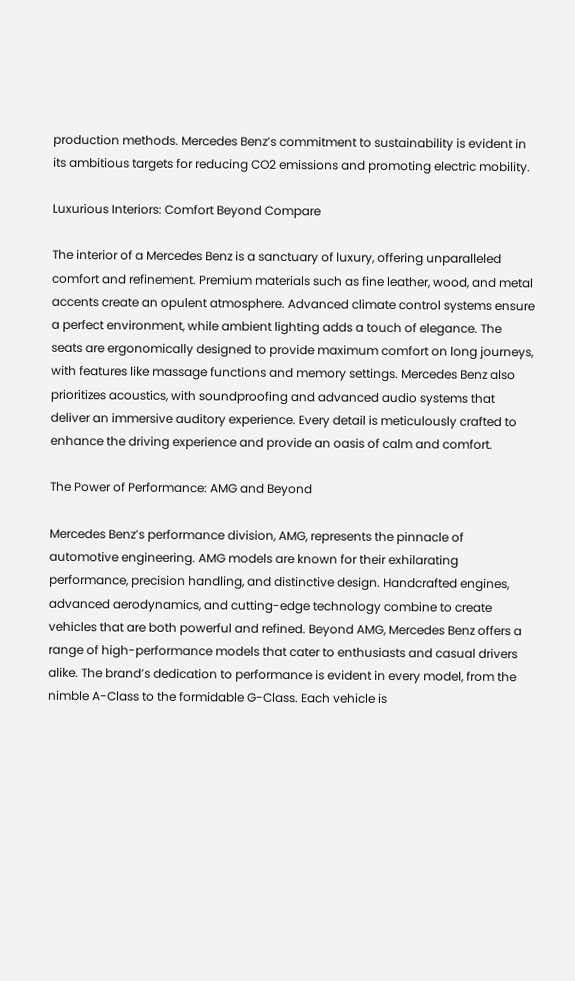production methods. Mercedes Benz’s commitment to sustainability is evident in its ambitious targets for reducing CO2 emissions and promoting electric mobility.

Luxurious Interiors: Comfort Beyond Compare

The interior of a Mercedes Benz is a sanctuary of luxury, offering unparalleled comfort and refinement. Premium materials such as fine leather, wood, and metal accents create an opulent atmosphere. Advanced climate control systems ensure a perfect environment, while ambient lighting adds a touch of elegance. The seats are ergonomically designed to provide maximum comfort on long journeys, with features like massage functions and memory settings. Mercedes Benz also prioritizes acoustics, with soundproofing and advanced audio systems that deliver an immersive auditory experience. Every detail is meticulously crafted to enhance the driving experience and provide an oasis of calm and comfort.

The Power of Performance: AMG and Beyond

Mercedes Benz’s performance division, AMG, represents the pinnacle of automotive engineering. AMG models are known for their exhilarating performance, precision handling, and distinctive design. Handcrafted engines, advanced aerodynamics, and cutting-edge technology combine to create vehicles that are both powerful and refined. Beyond AMG, Mercedes Benz offers a range of high-performance models that cater to enthusiasts and casual drivers alike. The brand’s dedication to performance is evident in every model, from the nimble A-Class to the formidable G-Class. Each vehicle is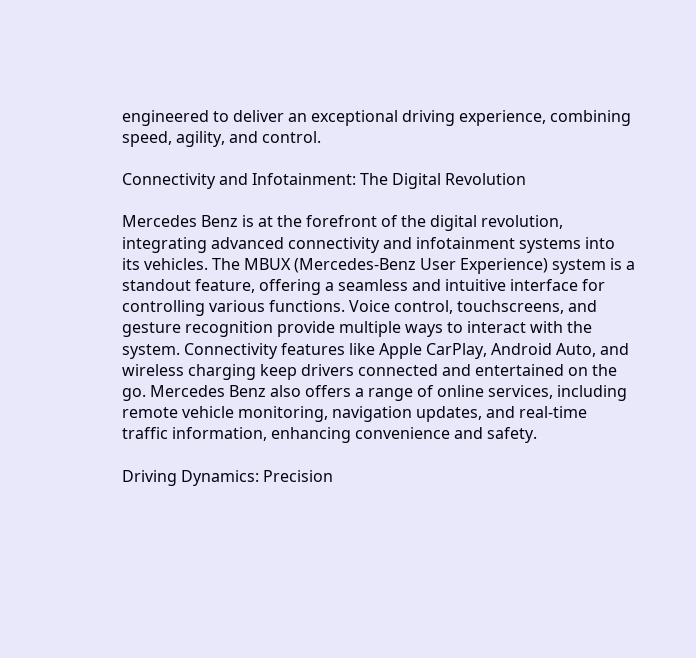engineered to deliver an exceptional driving experience, combining speed, agility, and control.

Connectivity and Infotainment: The Digital Revolution

Mercedes Benz is at the forefront of the digital revolution, integrating advanced connectivity and infotainment systems into its vehicles. The MBUX (Mercedes-Benz User Experience) system is a standout feature, offering a seamless and intuitive interface for controlling various functions. Voice control, touchscreens, and gesture recognition provide multiple ways to interact with the system. Connectivity features like Apple CarPlay, Android Auto, and wireless charging keep drivers connected and entertained on the go. Mercedes Benz also offers a range of online services, including remote vehicle monitoring, navigation updates, and real-time traffic information, enhancing convenience and safety.

Driving Dynamics: Precision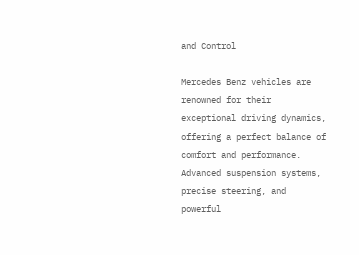and Control

Mercedes Benz vehicles are renowned for their exceptional driving dynamics, offering a perfect balance of comfort and performance. Advanced suspension systems, precise steering, and powerful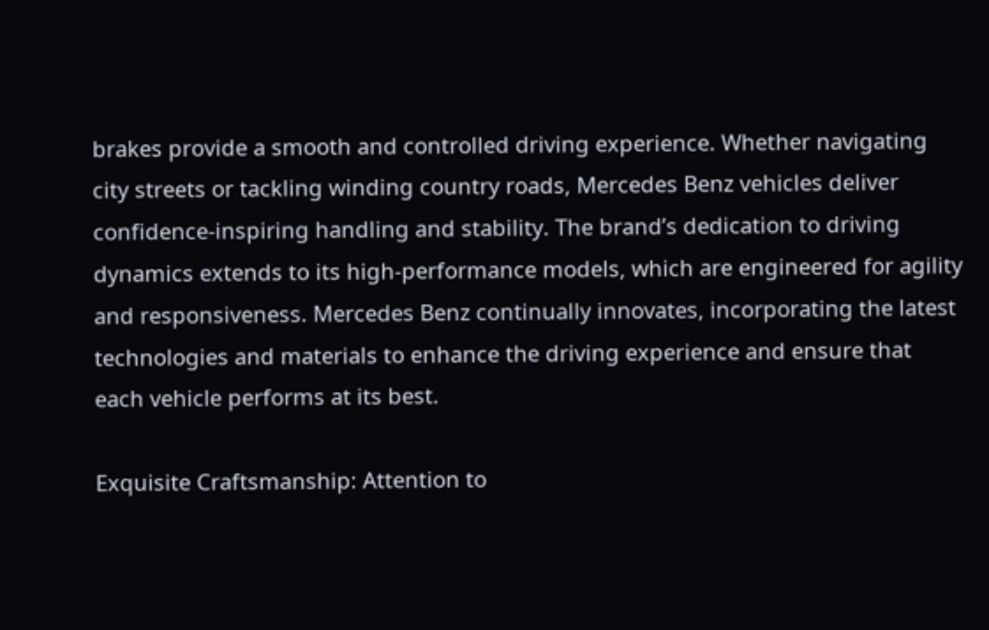brakes provide a smooth and controlled driving experience. Whether navigating city streets or tackling winding country roads, Mercedes Benz vehicles deliver confidence-inspiring handling and stability. The brand’s dedication to driving dynamics extends to its high-performance models, which are engineered for agility and responsiveness. Mercedes Benz continually innovates, incorporating the latest technologies and materials to enhance the driving experience and ensure that each vehicle performs at its best.

Exquisite Craftsmanship: Attention to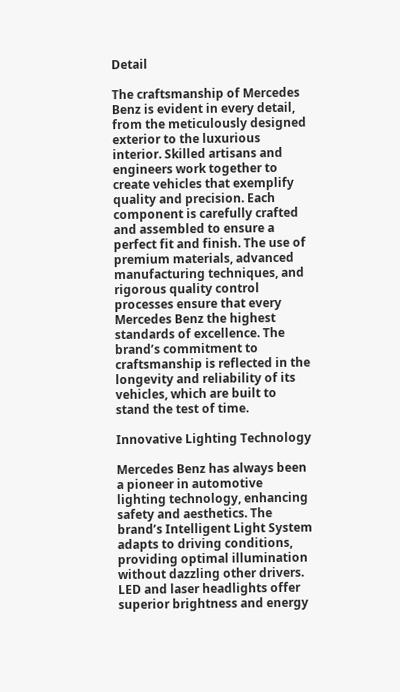Detail

The craftsmanship of Mercedes Benz is evident in every detail, from the meticulously designed exterior to the luxurious interior. Skilled artisans and engineers work together to create vehicles that exemplify quality and precision. Each component is carefully crafted and assembled to ensure a perfect fit and finish. The use of premium materials, advanced manufacturing techniques, and rigorous quality control processes ensure that every Mercedes Benz the highest standards of excellence. The brand’s commitment to craftsmanship is reflected in the longevity and reliability of its vehicles, which are built to stand the test of time.

Innovative Lighting Technology

Mercedes Benz has always been a pioneer in automotive lighting technology, enhancing safety and aesthetics. The brand’s Intelligent Light System adapts to driving conditions, providing optimal illumination without dazzling other drivers. LED and laser headlights offer superior brightness and energy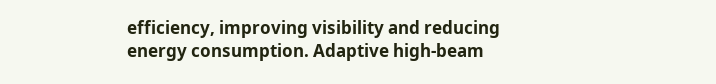efficiency, improving visibility and reducing energy consumption. Adaptive high-beam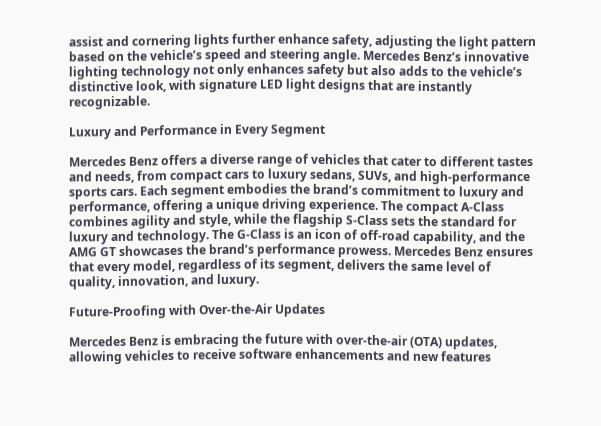assist and cornering lights further enhance safety, adjusting the light pattern based on the vehicle’s speed and steering angle. Mercedes Benz’s innovative lighting technology not only enhances safety but also adds to the vehicle’s distinctive look, with signature LED light designs that are instantly recognizable.

Luxury and Performance in Every Segment

Mercedes Benz offers a diverse range of vehicles that cater to different tastes and needs, from compact cars to luxury sedans, SUVs, and high-performance sports cars. Each segment embodies the brand’s commitment to luxury and performance, offering a unique driving experience. The compact A-Class combines agility and style, while the flagship S-Class sets the standard for luxury and technology. The G-Class is an icon of off-road capability, and the AMG GT showcases the brand’s performance prowess. Mercedes Benz ensures that every model, regardless of its segment, delivers the same level of quality, innovation, and luxury.

Future-Proofing with Over-the-Air Updates

Mercedes Benz is embracing the future with over-the-air (OTA) updates, allowing vehicles to receive software enhancements and new features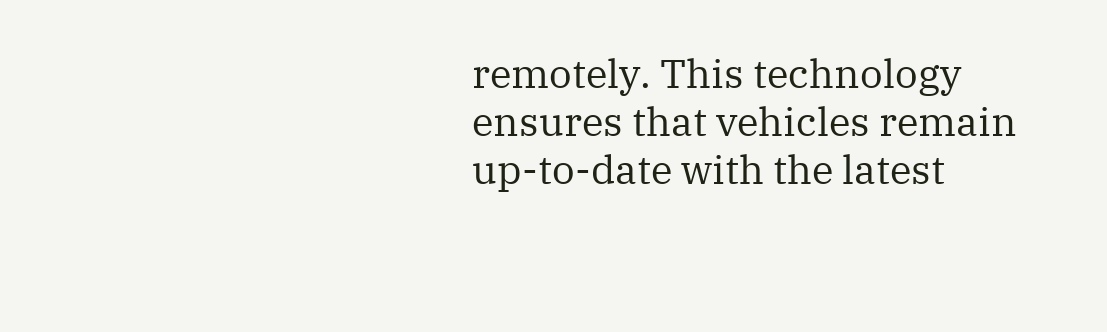remotely. This technology ensures that vehicles remain up-to-date with the latest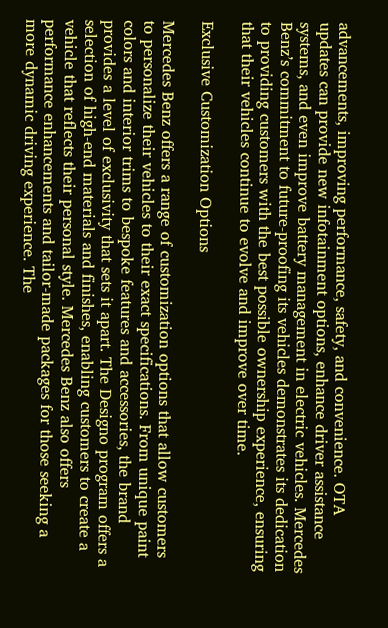advancements, improving performance, safety, and convenience. OTA updates can provide new infotainment options, enhance driver assistance systems, and even improve battery management in electric vehicles. Mercedes Benz’s commitment to future-proofing its vehicles demonstrates its dedication to providing customers with the best possible ownership experience, ensuring that their vehicles continue to evolve and improve over time.

Exclusive Customization Options

Mercedes Benz offers a range of customization options that allow customers to personalize their vehicles to their exact specifications. From unique paint colors and interior trims to bespoke features and accessories, the brand provides a level of exclusivity that sets it apart. The Designo program offers a selection of high-end materials and finishes, enabling customers to create a vehicle that reflects their personal style. Mercedes Benz also offers performance enhancements and tailor-made packages for those seeking a more dynamic driving experience. The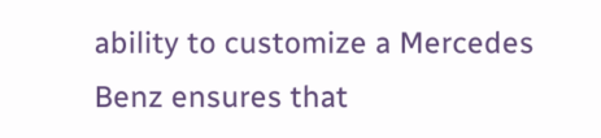ability to customize a Mercedes Benz ensures that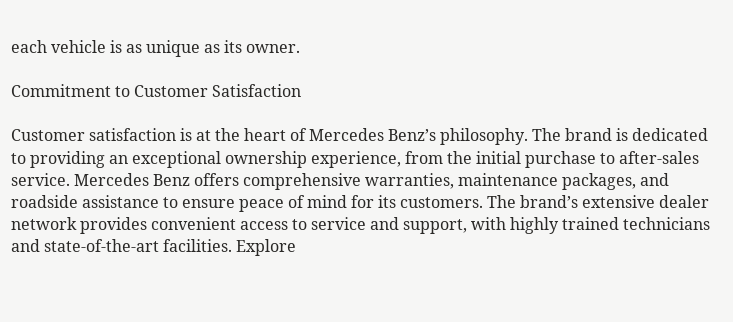each vehicle is as unique as its owner.

Commitment to Customer Satisfaction

Customer satisfaction is at the heart of Mercedes Benz’s philosophy. The brand is dedicated to providing an exceptional ownership experience, from the initial purchase to after-sales service. Mercedes Benz offers comprehensive warranties, maintenance packages, and roadside assistance to ensure peace of mind for its customers. The brand’s extensive dealer network provides convenient access to service and support, with highly trained technicians and state-of-the-art facilities. Explore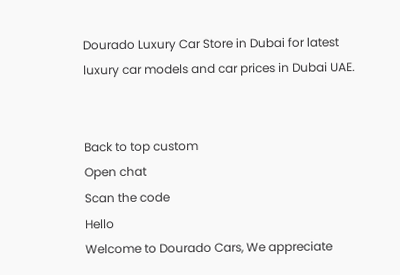Dourado Luxury Car Store in Dubai for latest luxury car models and car prices in Dubai UAE.


Back to top custom
Open chat
Scan the code
Hello
Welcome to Dourado Cars, We appreciate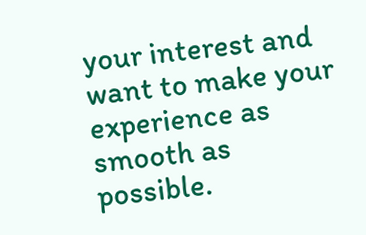your interest and want to make your experience as smooth as possible.